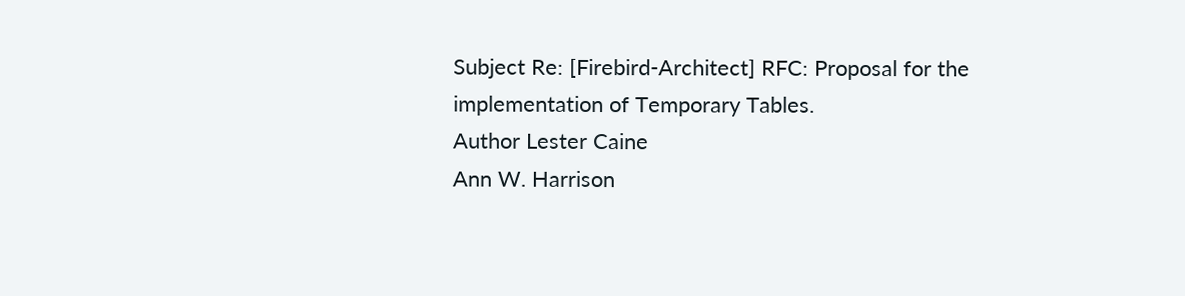Subject Re: [Firebird-Architect] RFC: Proposal for the implementation of Temporary Tables.
Author Lester Caine
Ann W. Harrison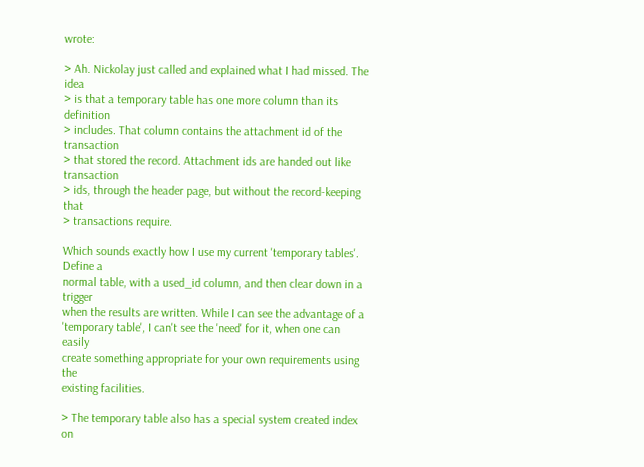wrote:

> Ah. Nickolay just called and explained what I had missed. The idea
> is that a temporary table has one more column than its definition
> includes. That column contains the attachment id of the transaction
> that stored the record. Attachment ids are handed out like transaction
> ids, through the header page, but without the record-keeping that
> transactions require.

Which sounds exactly how I use my current 'temporary tables'. Define a
normal table, with a used_id column, and then clear down in a trigger
when the results are written. While I can see the advantage of a
'temporary table', I can't see the 'need' for it, when one can easily
create something appropriate for your own requirements using the
existing facilities.

> The temporary table also has a special system created index on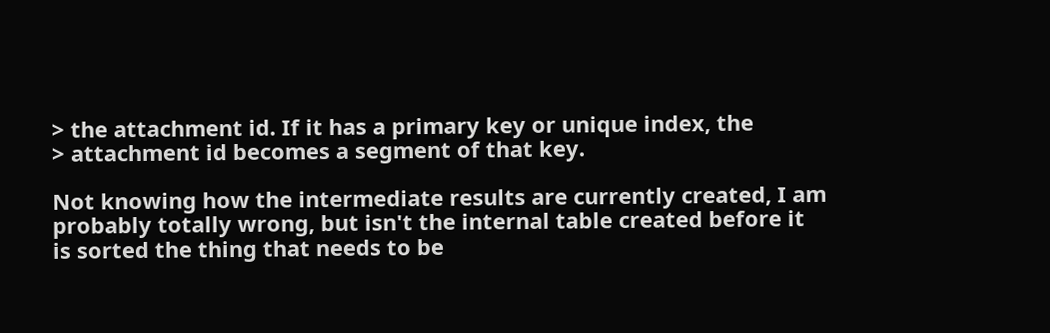> the attachment id. If it has a primary key or unique index, the
> attachment id becomes a segment of that key.

Not knowing how the intermediate results are currently created, I am
probably totally wrong, but isn't the internal table created before it
is sorted the thing that needs to be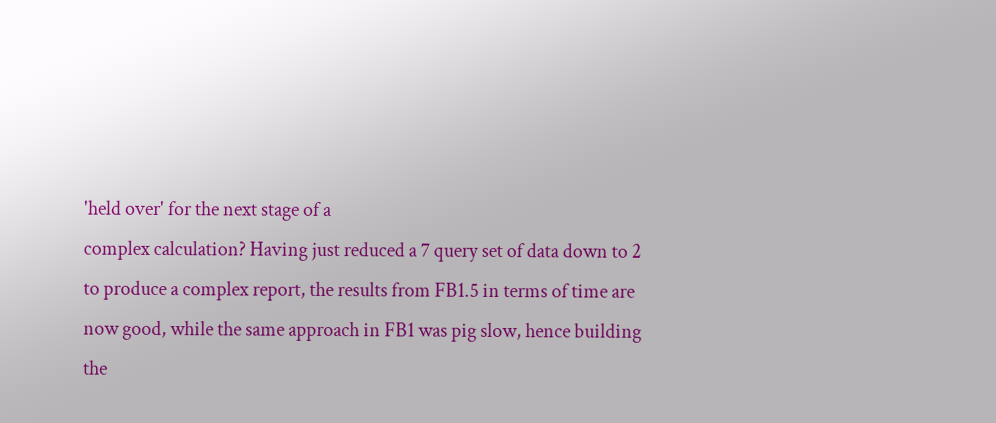'held over' for the next stage of a
complex calculation? Having just reduced a 7 query set of data down to 2
to produce a complex report, the results from FB1.5 in terms of time are
now good, while the same approach in FB1 was pig slow, hence building
the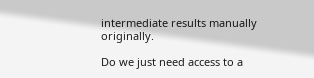intermediate results manually originally.

Do we just need access to a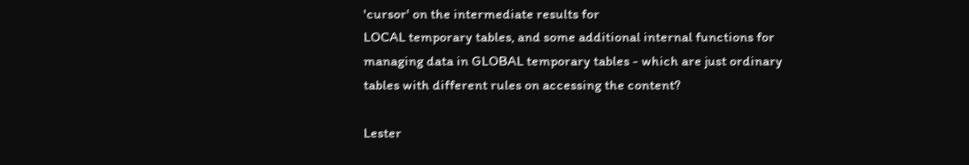'cursor' on the intermediate results for
LOCAL temporary tables, and some additional internal functions for
managing data in GLOBAL temporary tables - which are just ordinary
tables with different rules on accessing the content?

Lester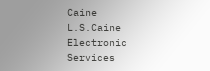Caine
L.S.Caine Electronic Services